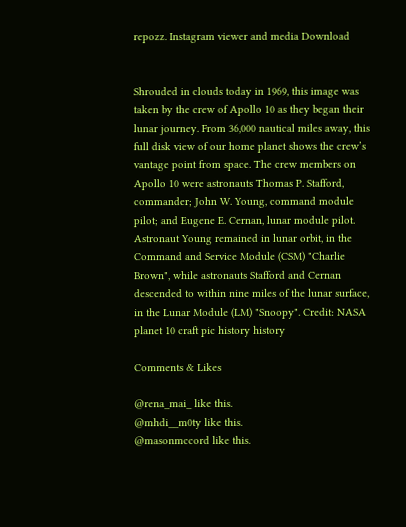repozz. Instagram viewer and media Download


Shrouded in clouds today in 1969, this image was taken by the crew of Apollo 10 as they began their lunar journey. From 36,000 nautical miles away, this full disk view of our home planet shows the crew’s vantage point from space. The crew members on Apollo 10 were astronauts Thomas P. Stafford, commander; John W. Young, command module pilot; and Eugene E. Cernan, lunar module pilot. Astronaut Young remained in lunar orbit, in the Command and Service Module (CSM) "Charlie Brown", while astronauts Stafford and Cernan descended to within nine miles of the lunar surface, in the Lunar Module (LM) "Snoopy". Credit: NASA planet 10 craft pic history history

Comments & Likes

@rena_mai_ like this.
@mhdi__m0ty like this.
@masonmccord like this.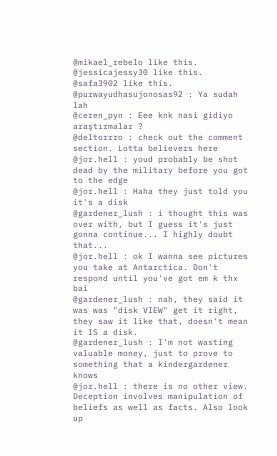@mikael_rebelo like this.
@jessicajessy30 like this.
@safa3902 like this.
@purwayudhasujonosas92 : Ya sudah lah
@ceren_pyn : Eee knk nasi gidiyo araştırmalar ?
@deltorrro : check out the comment section. Lotta believers here
@jor.hell : youd probably be shot dead by the military before you got to the edge
@jor.hell : Haha they just told you it's a disk
@gardener_lush : i thought this was over with, but I guess it's just gonna continue... I highly doubt that...
@jor.hell : ok I wanna see pictures you take at Antarctica. Don't respond until you've got em k thx bai
@gardener_lush : nah, they said it was was "disk VIEW" get it right, they saw it like that, doesn't mean it IS a disk.
@gardener_lush : I'm not wasting valuable money, just to prove to something that a kindergardener knows
@jor.hell : there is no other view. Deception involves manipulation of beliefs as well as facts. Also look up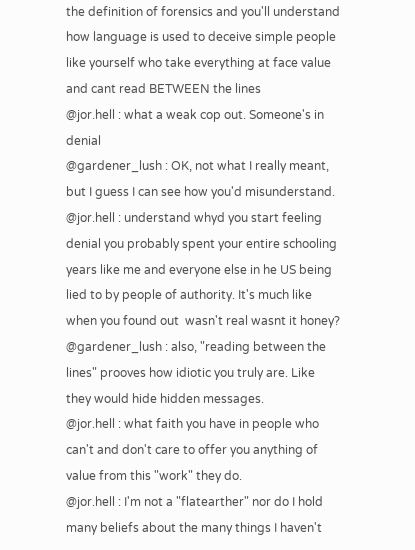the definition of forensics and you'll understand how language is used to deceive simple people like yourself who take everything at face value and cant read BETWEEN the lines
@jor.hell : what a weak cop out. Someone's in denial
@gardener_lush : OK, not what I really meant, but I guess I can see how you'd misunderstand.
@jor.hell : understand whyd you start feeling denial you probably spent your entire schooling years like me and everyone else in he US being lied to by people of authority. It's much like when you found out  wasn't real wasnt it honey?
@gardener_lush : also, "reading between the lines" prooves how idiotic you truly are. Like they would hide hidden messages.
@jor.hell : what faith you have in people who can't and don't care to offer you anything of value from this "work" they do.
@jor.hell : I'm not a "flatearther" nor do I hold many beliefs about the many things I haven't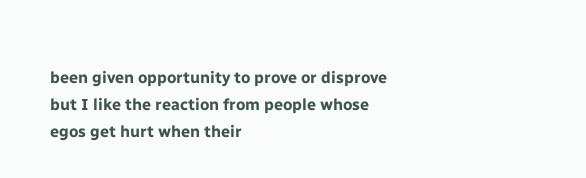been given opportunity to prove or disprove but I like the reaction from people whose egos get hurt when their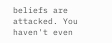beliefs are attacked. You haven't even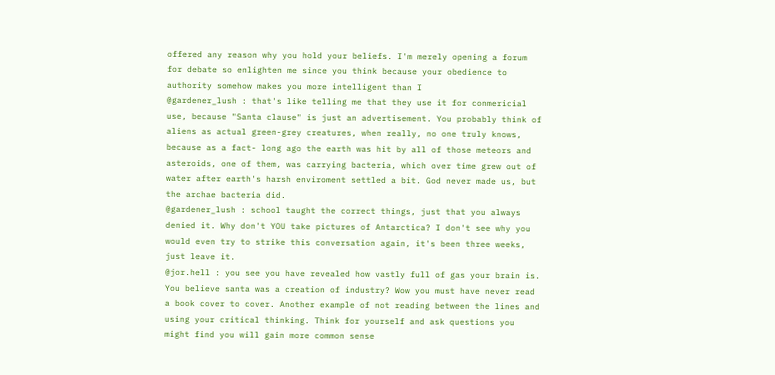offered any reason why you hold your beliefs. I'm merely opening a forum for debate so enlighten me since you think because your obedience to authority somehow makes you more intelligent than I
@gardener_lush : that's like telling me that they use it for conmericial use, because "Santa clause" is just an advertisement. You probably think of aliens as actual green-grey creatures, when really, no one truly knows, because as a fact- long ago the earth was hit by all of those meteors and asteroids, one of them, was carrying bacteria, which over time grew out of water after earth's harsh enviroment settled a bit. God never made us, but the archae bacteria did.
@gardener_lush : school taught the correct things, just that you always denied it. Why don't YOU take pictures of Antarctica? I don't see why you would even try to strike this conversation again, it's been three weeks, just leave it.
@jor.hell : you see you have revealed how vastly full of gas your brain is. You believe santa was a creation of industry? Wow you must have never read a book cover to cover. Another example of not reading between the lines and using your critical thinking. Think for yourself and ask questions you might find you will gain more common sense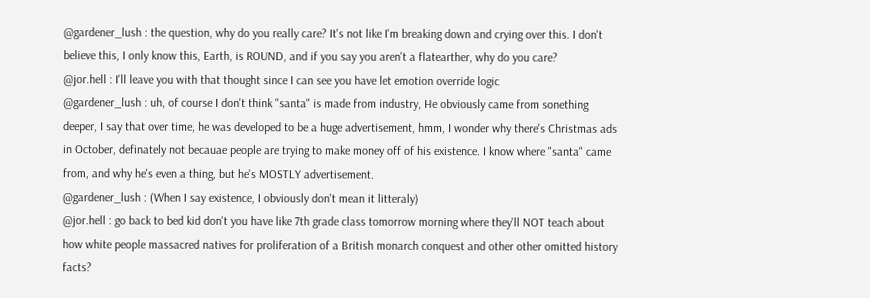@gardener_lush : the question, why do you really care? It's not like I'm breaking down and crying over this. I don't believe this, I only know this, Earth, is ROUND, and if you say you aren't a flatearther, why do you care?
@jor.hell : I'll leave you with that thought since I can see you have let emotion override logic
@gardener_lush : uh, of course I don't think "santa" is made from industry, He obviously came from sonething deeper, I say that over time, he was developed to be a huge advertisement, hmm, I wonder why there's Christmas ads in October, definately not becauae people are trying to make money off of his existence. I know where "santa" came from, and why he's even a thing, but he's MOSTLY advertisement.
@gardener_lush : (When I say existence, I obviously don't mean it litteraly)
@jor.hell : go back to bed kid don't you have like 7th grade class tomorrow morning where they'll NOT teach about how white people massacred natives for proliferation of a British monarch conquest and other other omitted history facts?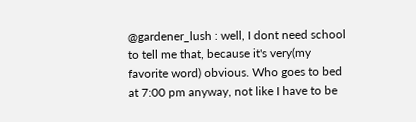@gardener_lush : well, I dont need school to tell me that, because it's very(my favorite word) obvious. Who goes to bed at 7:00 pm anyway, not like I have to be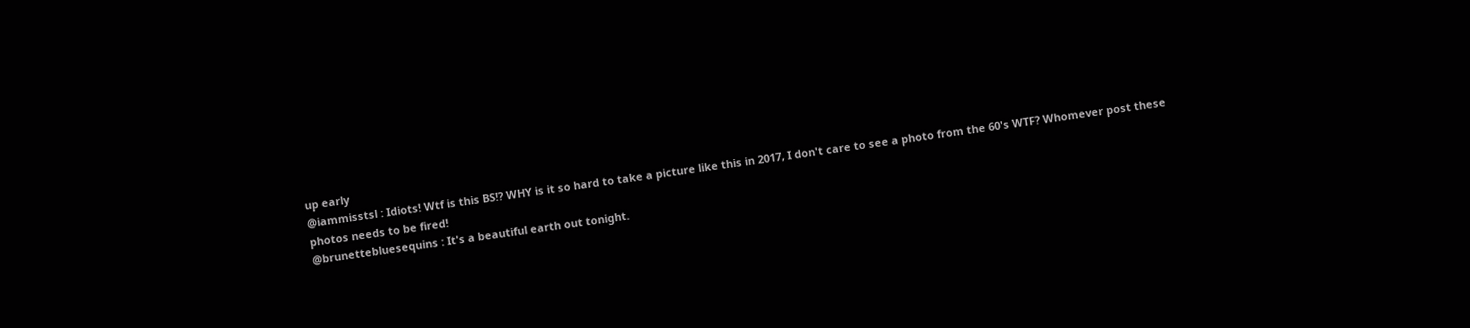up early
@iammisstsl : Idiots! Wtf is this BS!? WHY is it so hard to take a picture like this in 2017, I don't care to see a photo from the 60's WTF? Whomever post these photos needs to be fired!
@brunettebluesequins : It's a beautiful earth out tonight.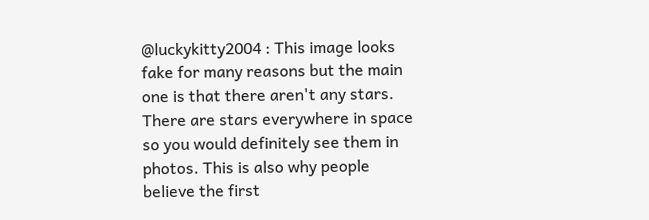@luckykitty2004 : This image looks fake for many reasons but the main one is that there aren't any stars. There are stars everywhere in space so you would definitely see them in photos. This is also why people believe the first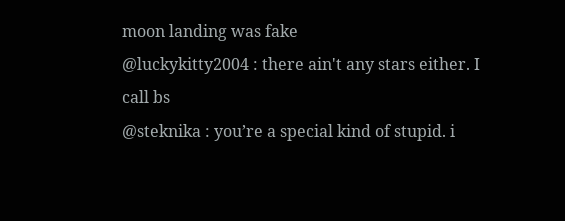moon landing was fake
@luckykitty2004 : there ain't any stars either. I call bs
@steknika : you’re a special kind of stupid. i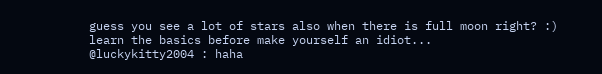guess you see a lot of stars also when there is full moon right? :) learn the basics before make yourself an idiot...
@luckykitty2004 : haha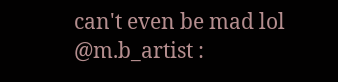can't even be mad lol
@m.b_artist :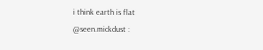i think earth is flat
@seen.mickdust :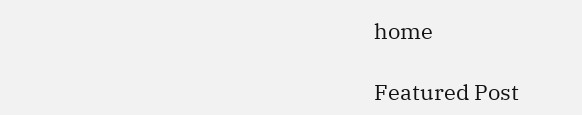home

Featured Post